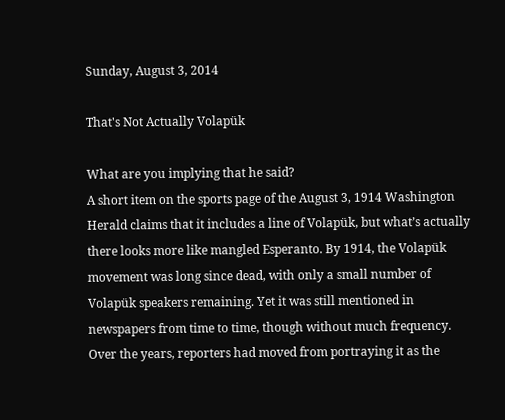Sunday, August 3, 2014

That's Not Actually Volapük

What are you implying that he said?
A short item on the sports page of the August 3, 1914 Washington Herald claims that it includes a line of Volapük, but what’s actually there looks more like mangled Esperanto. By 1914, the Volapük movement was long since dead, with only a small number of Volapük speakers remaining. Yet it was still mentioned in newspapers from time to time, though without much frequency. Over the years, reporters had moved from portraying it as the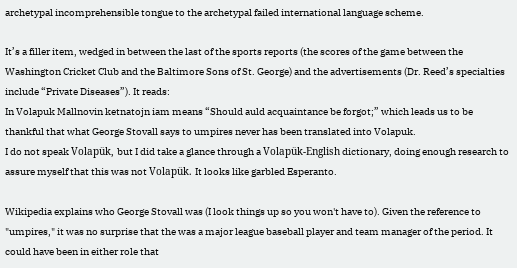archetypal incomprehensible tongue to the archetypal failed international language scheme.

It’s a filler item, wedged in between the last of the sports reports (the scores of the game between the Washington Cricket Club and the Baltimore Sons of St. George) and the advertisements (Dr. Reed’s specialties include “Private Diseases”). It reads:
In Volapuk Mallnovin ketnatojn iam means “Should auld acquaintance be forgot;” which leads us to be thankful that what George Stovall says to umpires never has been translated into Volapuk.
I do not speak Volapük, but I did take a glance through a Volapük-English dictionary, doing enough research to assure myself that this was not Volapük. It looks like garbled Esperanto.

Wikipedia explains who George Stovall was (I look things up so you won't have to). Given the reference to "umpires," it was no surprise that the was a major league baseball player and team manager of the period. It could have been in either role that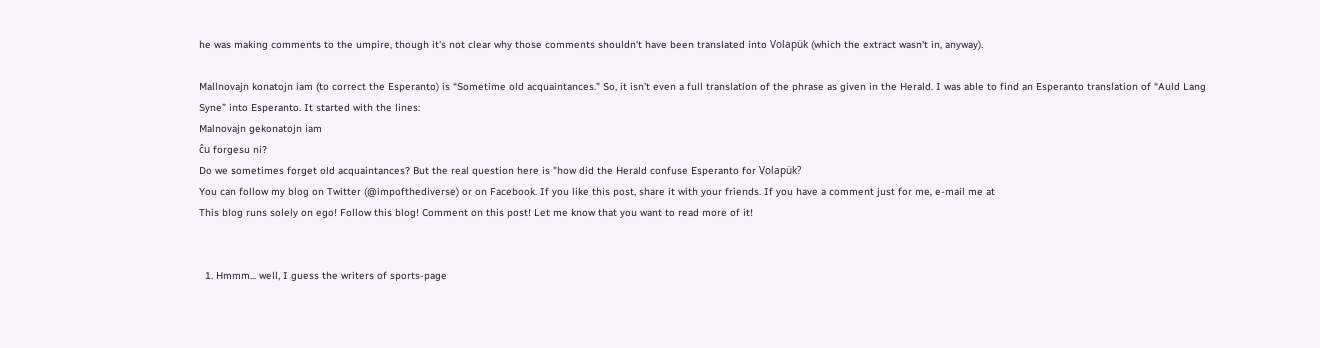he was making comments to the umpire, though it's not clear why those comments shouldn't have been translated into Volapük (which the extract wasn't in, anyway).

Mallnovajn konatojn iam (to correct the Esperanto) is “Sometime old acquaintances.” So, it isn’t even a full translation of the phrase as given in the Herald. I was able to find an Esperanto translation of “Auld Lang Syne” into Esperanto. It started with the lines:
Malnovajn gekonatojn iam
ĉu forgesu ni?
Do we sometimes forget old acquaintances? But the real question here is "how did the Herald confuse Esperanto for Volapük?
You can follow my blog on Twitter (@impofthediverse) or on Facebook. If you like this post, share it with your friends. If you have a comment just for me, e-mail me at
This blog runs solely on ego! Follow this blog! Comment on this post! Let me know that you want to read more of it!


  1. Hmmm... well, I guess the writers of sports-page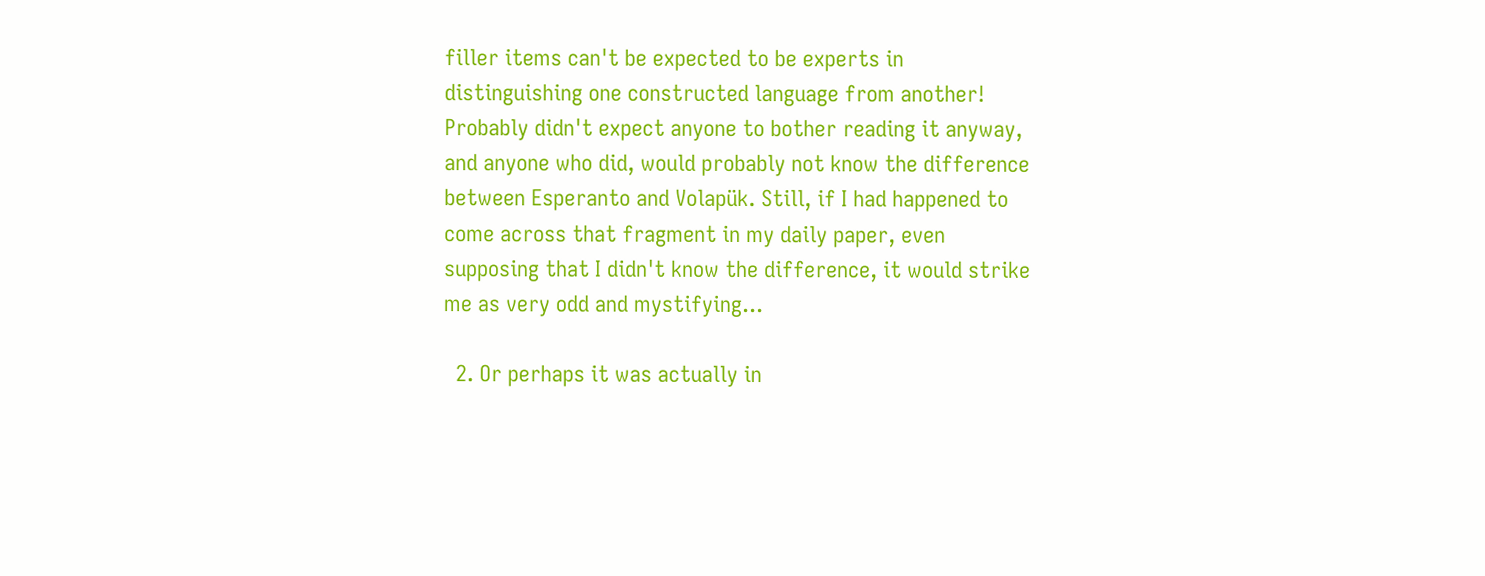filler items can't be expected to be experts in distinguishing one constructed language from another! Probably didn't expect anyone to bother reading it anyway, and anyone who did, would probably not know the difference between Esperanto and Volapük. Still, if I had happened to come across that fragment in my daily paper, even supposing that I didn't know the difference, it would strike me as very odd and mystifying...

  2. Or perhaps it was actually in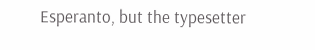Esperanto, but the typesetter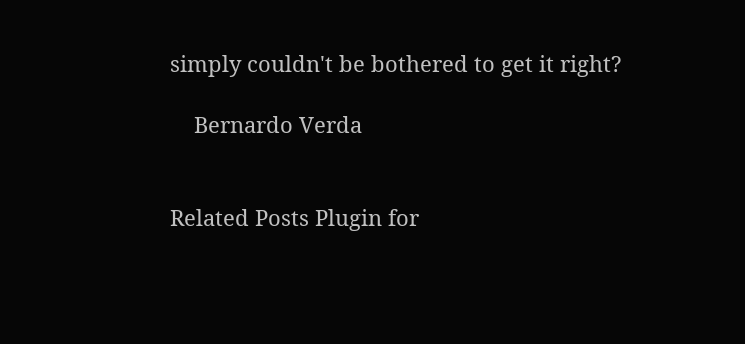simply couldn't be bothered to get it right?

    Bernardo Verda


Related Posts Plugin for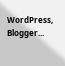WordPress, Blogger...